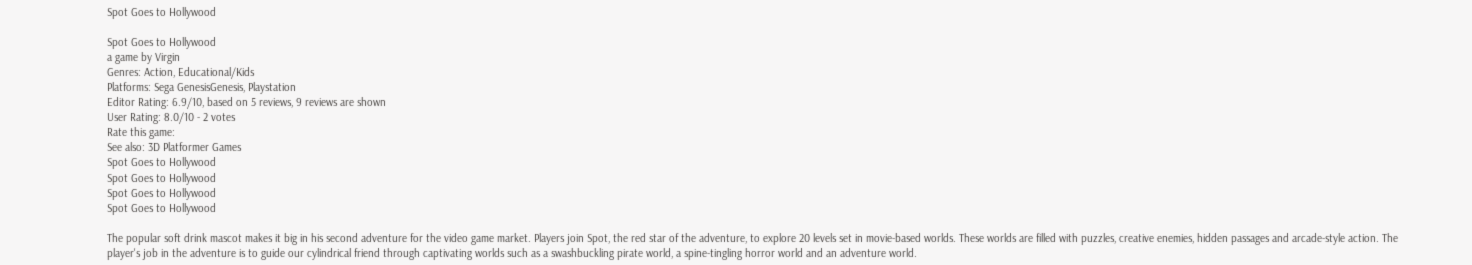Spot Goes to Hollywood

Spot Goes to Hollywood
a game by Virgin
Genres: Action, Educational/Kids
Platforms: Sega GenesisGenesis, Playstation
Editor Rating: 6.9/10, based on 5 reviews, 9 reviews are shown
User Rating: 8.0/10 - 2 votes
Rate this game:
See also: 3D Platformer Games
Spot Goes to Hollywood
Spot Goes to Hollywood
Spot Goes to Hollywood
Spot Goes to Hollywood

The popular soft drink mascot makes it big in his second adventure for the video game market. Players join Spot, the red star of the adventure, to explore 20 levels set in movie-based worlds. These worlds are filled with puzzles, creative enemies, hidden passages and arcade-style action. The player's job in the adventure is to guide our cylindrical friend through captivating worlds such as a swashbuckling pirate world, a spine-tingling horror world and an adventure world.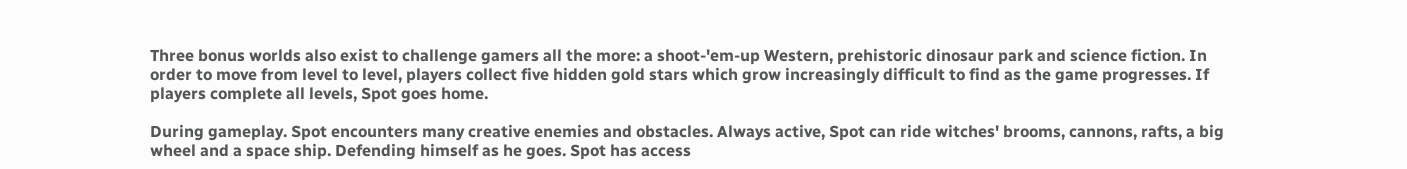Three bonus worlds also exist to challenge gamers all the more: a shoot-'em-up Western, prehistoric dinosaur park and science fiction. In order to move from level to level, players collect five hidden gold stars which grow increasingly difficult to find as the game progresses. If players complete all levels, Spot goes home.

During gameplay. Spot encounters many creative enemies and obstacles. Always active, Spot can ride witches' brooms, cannons, rafts, a big wheel and a space ship. Defending himself as he goes. Spot has access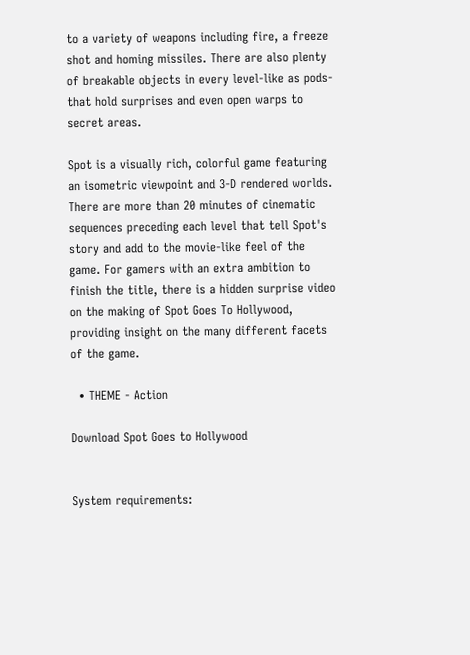to a variety of weapons including fire, a freeze shot and homing missiles. There are also plenty of breakable objects in every level-like as pods-that hold surprises and even open warps to secret areas.

Spot is a visually rich, colorful game featuring an isometric viewpoint and 3-D rendered worlds. There are more than 20 minutes of cinematic sequences preceding each level that tell Spot's story and add to the movie-like feel of the game. For gamers with an extra ambition to finish the title, there is a hidden surprise video on the making of Spot Goes To Hollywood, providing insight on the many different facets of the game.

  • THEME - Action

Download Spot Goes to Hollywood


System requirements: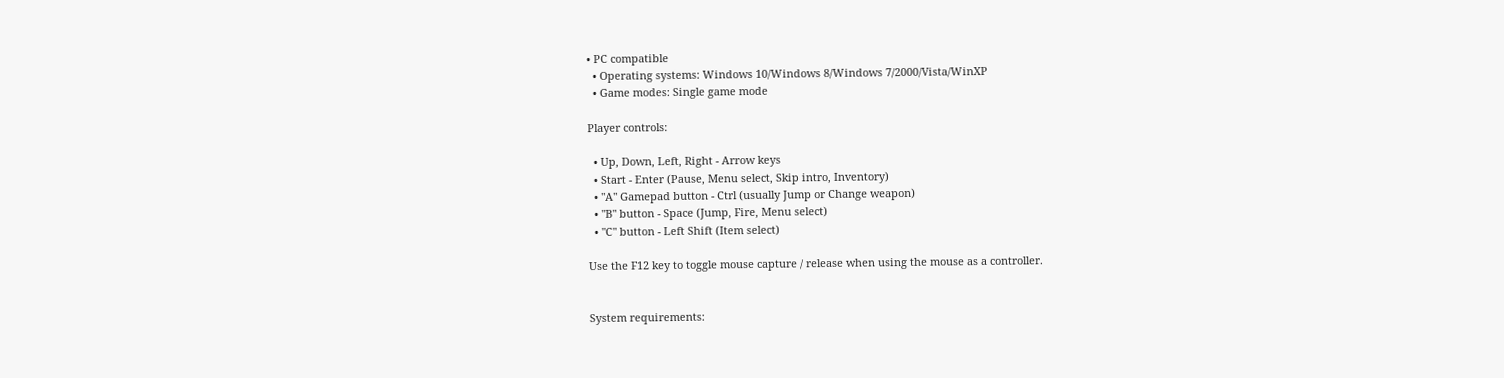• PC compatible
  • Operating systems: Windows 10/Windows 8/Windows 7/2000/Vista/WinXP
  • Game modes: Single game mode

Player controls:

  • Up, Down, Left, Right - Arrow keys
  • Start - Enter (Pause, Menu select, Skip intro, Inventory)
  • "A" Gamepad button - Ctrl (usually Jump or Change weapon)
  • "B" button - Space (Jump, Fire, Menu select)
  • "C" button - Left Shift (Item select)

Use the F12 key to toggle mouse capture / release when using the mouse as a controller.


System requirements: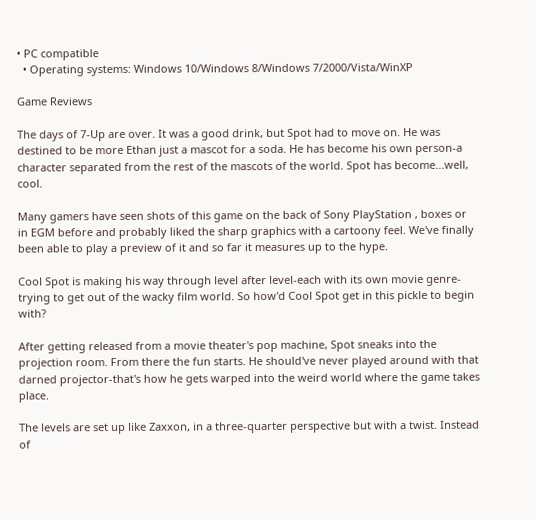• PC compatible
  • Operating systems: Windows 10/Windows 8/Windows 7/2000/Vista/WinXP

Game Reviews

The days of 7-Up are over. It was a good drink, but Spot had to move on. He was destined to be more Ethan just a mascot for a soda. He has become his own person-a character separated from the rest of the mascots of the world. Spot has become...well, cool.

Many gamers have seen shots of this game on the back of Sony PlayStation , boxes or in EGM before and probably liked the sharp graphics with a cartoony feel. We've finally been able to play a preview of it and so far it measures up to the hype.

Cool Spot is making his way through level after level-each with its own movie genre-trying to get out of the wacky film world. So how'd Cool Spot get in this pickle to begin with?

After getting released from a movie theater's pop machine, Spot sneaks into the projection room. From there the fun starts. He should've never played around with that darned projector-that's how he gets warped into the weird world where the game takes place.

The levels are set up like Zaxxon, in a three-quarter perspective but with a twist. Instead of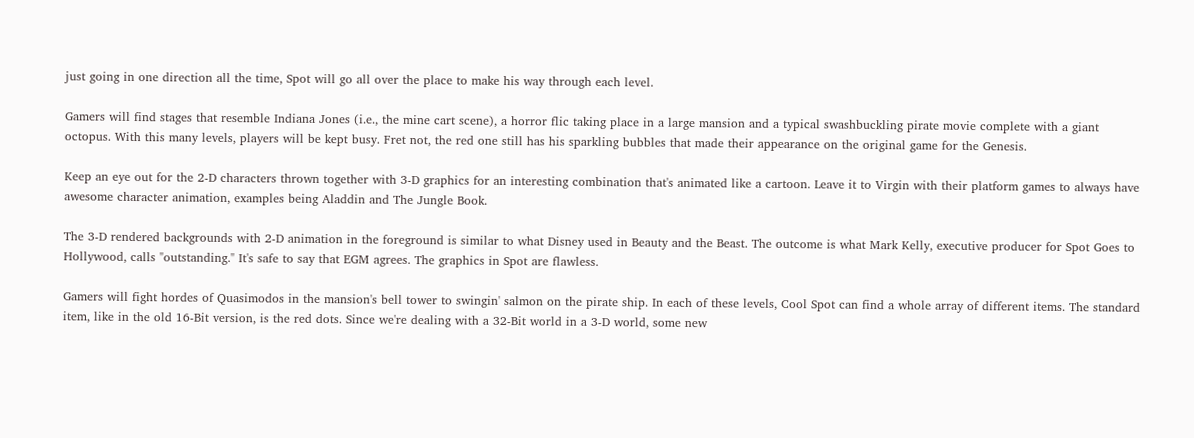just going in one direction all the time, Spot will go all over the place to make his way through each level.

Gamers will find stages that resemble Indiana Jones (i.e., the mine cart scene), a horror flic taking place in a large mansion and a typical swashbuckling pirate movie complete with a giant octopus. With this many levels, players will be kept busy. Fret not, the red one still has his sparkling bubbles that made their appearance on the original game for the Genesis.

Keep an eye out for the 2-D characters thrown together with 3-D graphics for an interesting combination that's animated like a cartoon. Leave it to Virgin with their platform games to always have awesome character animation, examples being Aladdin and The Jungle Book.

The 3-D rendered backgrounds with 2-D animation in the foreground is similar to what Disney used in Beauty and the Beast. The outcome is what Mark Kelly, executive producer for Spot Goes to Hollywood, calls "outstanding." It's safe to say that EGM agrees. The graphics in Spot are flawless.

Gamers will fight hordes of Quasimodos in the mansion's bell tower to swingin' salmon on the pirate ship. In each of these levels, Cool Spot can find a whole array of different items. The standard item, like in the old 16-Bit version, is the red dots. Since we're dealing with a 32-Bit world in a 3-D world, some new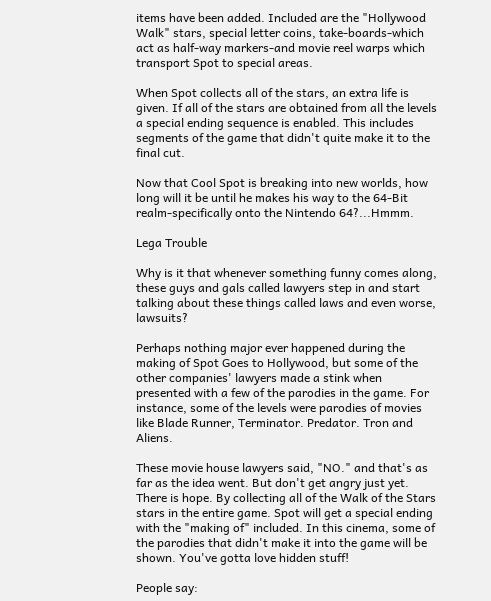items have been added. Included are the "Hollywood Walk" stars, special letter coins, take-boards-which act as half-way markers-and movie reel warps which transport Spot to special areas.

When Spot collects all of the stars, an extra life is given. If all of the stars are obtained from all the levels a special ending sequence is enabled. This includes segments of the game that didn't quite make it to the final cut.

Now that Cool Spot is breaking into new worlds, how long will it be until he makes his way to the 64-Bit realm-specifically onto the Nintendo 64?...Hmmm.

Lega Trouble

Why is it that whenever something funny comes along, these guys and gals called lawyers step in and start talking about these things called laws and even worse, lawsuits?

Perhaps nothing major ever happened during the making of Spot Goes to Hollywood, but some of the other companies' lawyers made a stink when presented with a few of the parodies in the game. For instance, some of the levels were parodies of movies like Blade Runner, Terminator. Predator. Tron and Aliens.

These movie house lawyers said, "NO." and that's as far as the idea went. But don't get angry just yet. There is hope. By collecting all of the Walk of the Stars stars in the entire game. Spot will get a special ending with the "making of" included. In this cinema, some of the parodies that didn't make it into the game will be shown. You've gotta love hidden stuff!

People say: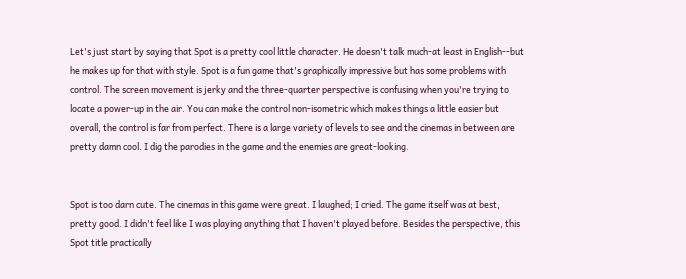Let's just start by saying that Spot is a pretty cool little character. He doesn't talk much-at least in English--but he makes up for that with style. Spot is a fun game that's graphically impressive but has some problems with control. The screen movement is jerky and the three-quarter perspective is confusing when you're trying to locate a power-up in the air. You can make the control non-isometric which makes things a little easier but overall, the control is far from perfect. There is a large variety of levels to see and the cinemas in between are pretty damn cool. I dig the parodies in the game and the enemies are great-looking.


Spot is too darn cute. The cinemas in this game were great. I laughed; I cried. The game itself was at best, pretty good. I didn't feel like I was playing anything that I haven't played before. Besides the perspective, this Spot title practically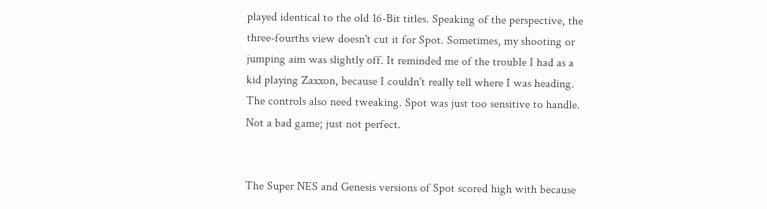played identical to the old 16-Bit titles. Speaking of the perspective, the three-fourths view doesn't cut it for Spot. Sometimes, my shooting or jumping aim was slightly off. It reminded me of the trouble I had as a kid playing Zaxxon, because I couldn't really tell where I was heading. The controls also need tweaking. Spot was just too sensitive to handle. Not a bad game; just not perfect.


The Super NES and Genesis versions of Spot scored high with because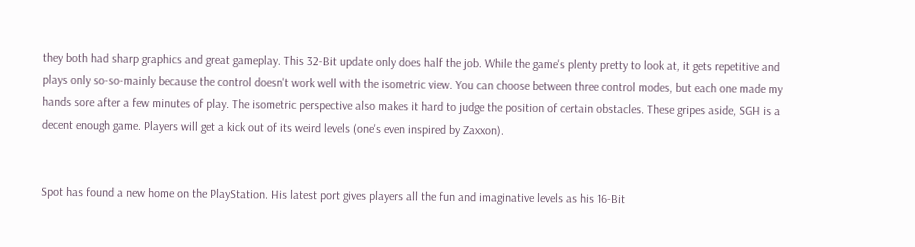they both had sharp graphics and great gameplay. This 32-Bit update only does half the job. While the game's plenty pretty to look at, it gets repetitive and plays only so-so-mainly because the control doesn't work well with the isometric view. You can choose between three control modes, but each one made my hands sore after a few minutes of play. The isometric perspective also makes it hard to judge the position of certain obstacles. These gripes aside, SGH is a decent enough game. Players will get a kick out of its weird levels (one's even inspired by Zaxxon).


Spot has found a new home on the PlayStation. His latest port gives players all the fun and imaginative levels as his 16-Bit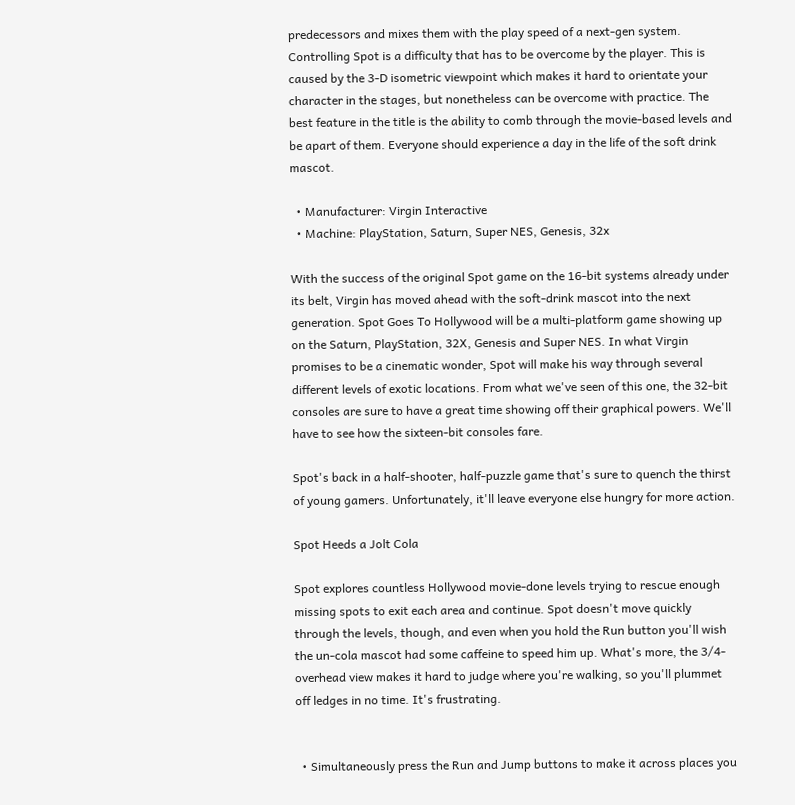predecessors and mixes them with the play speed of a next-gen system. Controlling Spot is a difficulty that has to be overcome by the player. This is caused by the 3-D isometric viewpoint which makes it hard to orientate your character in the stages, but nonetheless can be overcome with practice. The best feature in the title is the ability to comb through the movie-based levels and be apart of them. Everyone should experience a day in the life of the soft drink mascot.

  • Manufacturer: Virgin Interactive
  • Machine: PlayStation, Saturn, Super NES, Genesis, 32x

With the success of the original Spot game on the 16-bit systems already under its belt, Virgin has moved ahead with the soft-drink mascot into the next generation. Spot Goes To Hollywood will be a multi-platform game showing up on the Saturn, PlayStation, 32X, Genesis and Super NES. In what Virgin promises to be a cinematic wonder, Spot will make his way through several different levels of exotic locations. From what we've seen of this one, the 32-bit consoles are sure to have a great time showing off their graphical powers. We'll have to see how the sixteen-bit consoles fare.

Spot's back in a half-shooter, half-puzzle game that's sure to quench the thirst of young gamers. Unfortunately, it'll leave everyone else hungry for more action.

Spot Heeds a Jolt Cola

Spot explores countless Hollywood movie-done levels trying to rescue enough missing spots to exit each area and continue. Spot doesn't move quickly through the levels, though, and even when you hold the Run button you'll wish the un-cola mascot had some caffeine to speed him up. What's more, the 3/4-overhead view makes it hard to judge where you're walking, so you'll plummet off ledges in no time. It's frustrating.


  • Simultaneously press the Run and Jump buttons to make it across places you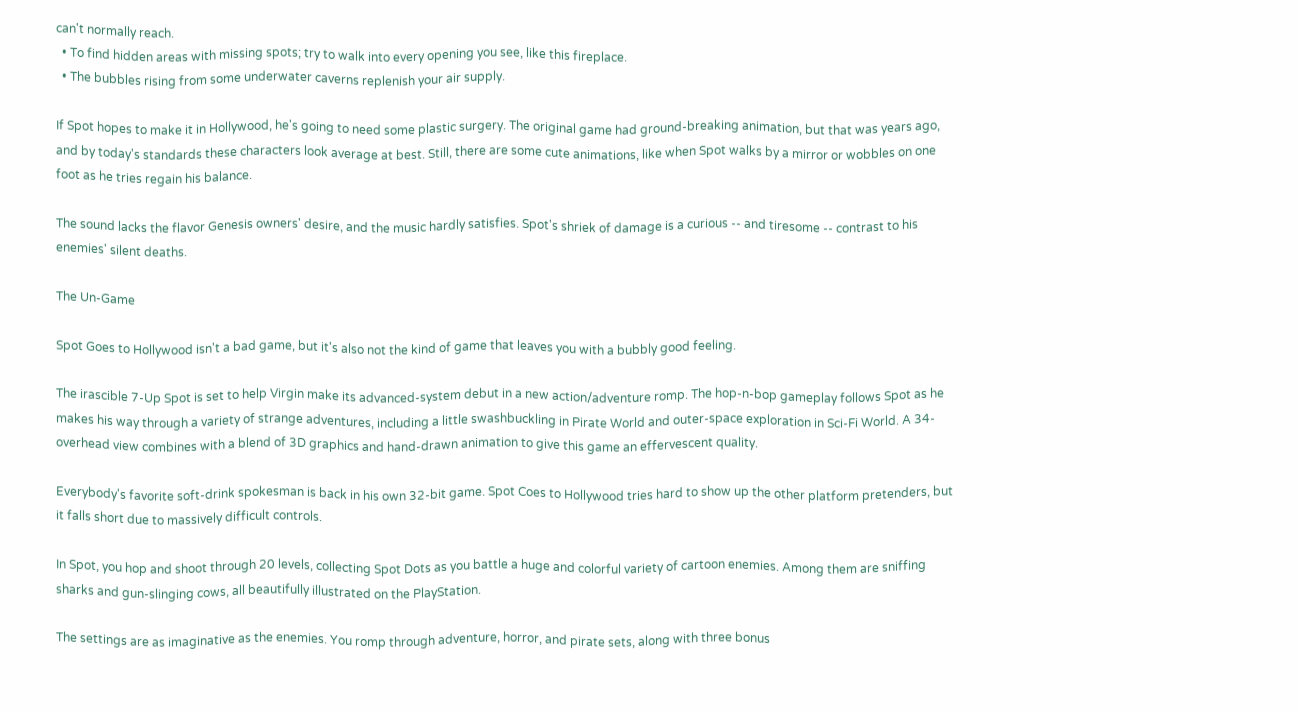can't normally reach.
  • To find hidden areas with missing spots; try to walk into every opening you see, like this fireplace.
  • The bubbles rising from some underwater caverns replenish your air supply.

If Spot hopes to make it in Hollywood, he's going to need some plastic surgery. The original game had ground-breaking animation, but that was years ago, and by today's standards these characters look average at best. Still, there are some cute animations, like when Spot walks by a mirror or wobbles on one foot as he tries regain his balance.

The sound lacks the flavor Genesis owners' desire, and the music hardly satisfies. Spot's shriek of damage is a curious -- and tiresome -- contrast to his enemies' silent deaths.

The Un-Game

Spot Goes to Hollywood isn't a bad game, but it's also not the kind of game that leaves you with a bubbly good feeling.

The irascible 7-Up Spot is set to help Virgin make its advanced-system debut in a new action/adventure romp. The hop-n-bop gameplay follows Spot as he makes his way through a variety of strange adventures, including a little swashbuckling in Pirate World and outer-space exploration in Sci-Fi World. A 34-overhead view combines with a blend of 3D graphics and hand-drawn animation to give this game an effervescent quality.

Everybody's favorite soft-drink spokesman is back in his own 32-bit game. Spot Coes to Hollywood tries hard to show up the other platform pretenders, but it falls short due to massively difficult controls.

In Spot, you hop and shoot through 20 levels, collecting Spot Dots as you battle a huge and colorful variety of cartoon enemies. Among them are sniffing sharks and gun-slinging cows, all beautifully illustrated on the PlayStation.

The settings are as imaginative as the enemies. You romp through adventure, horror, and pirate sets, along with three bonus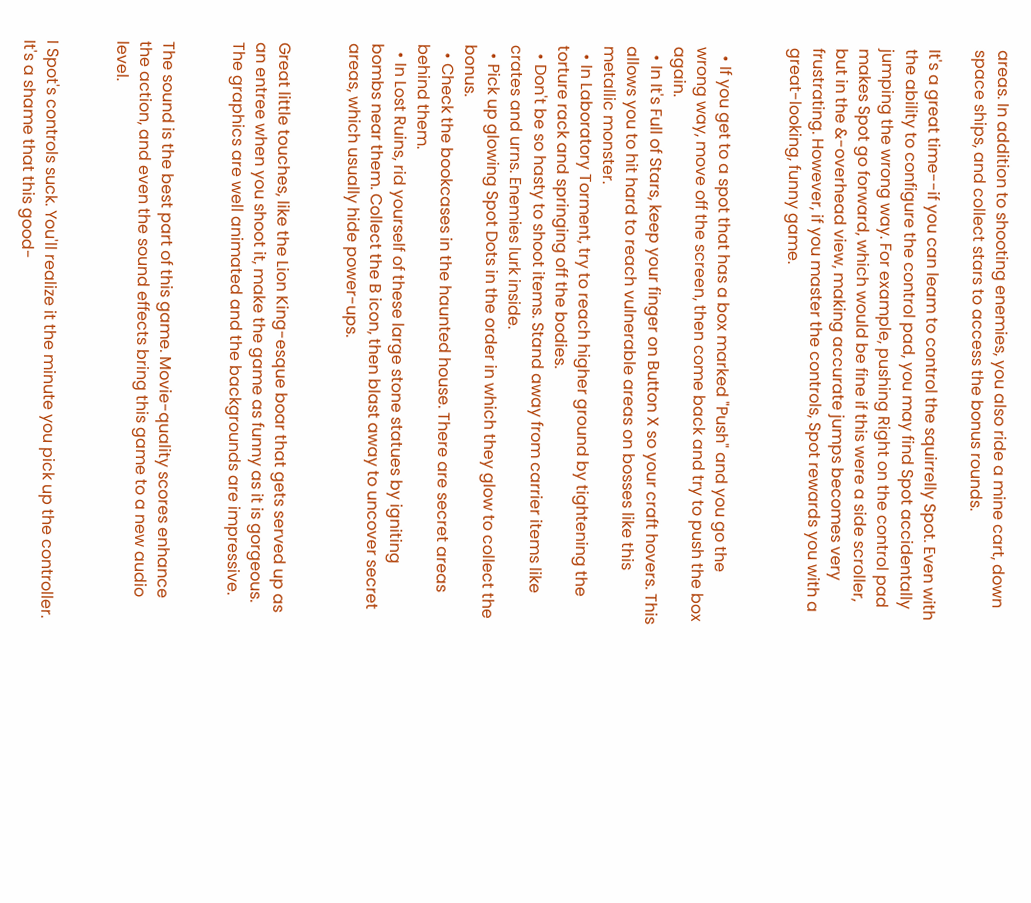areas. In addition to shooting enemies, you also ride a mine cart, down space ships, and collect stars to access the bonus rounds.

It's a great time--if you can leam to control the squirrelly Spot. Even with the ability to configure the control pad, you may find Spot accidentally jumping the wrong way. For example, pushing Right on the control pad makes Spot go forward, which would be fine if this were a side scroller, but in the &-overhead view, making accurate jumps becomes very frustrating. However, if you master the controls, Spot rewards you with a great-looking, funny game.


  • If you get to a spot that has a box marked "Push" and you go the wrong way, move off the screen, then come back and try to push the box again.
  • In It's Full of Stars, keep your finger on Button X so your craft hovers. This allows you to hit hard to reach vulnerable areas on bosses like this metallic monster.
  • In Laboratory Torment, try to reach higher ground by tightening the torture rack and springing off the bodies.
  • Don't be so hasty to shoot items. Stand away from carrier items like crates and urns. Enemies lurk inside.
  • Pick up glowing Spot Dots in the order in which they glow to collect the bonus.
  • Check the bookcases in the haunted house. There are secret areas behind them.
  • In Lost Ruins, rid yourself of these large stone statues by igniting bombs near them. Collect the B icon, then blast away to uncover secret areas, which usually hide power-ups.


Great little touches, like the Lion King-esque boar that gets served up as an entree when you shoot it, make the game as funny as it is gorgeous. The graphics are well animated and the backgrounds are impressive.


The sound is the best part of this game. Movie-quality scores enhance the action, and even the sound effects bring this game to a new audio level.


I Spot's controls suck. You'll realize it the minute you pick up the controller. It's a shame that this good-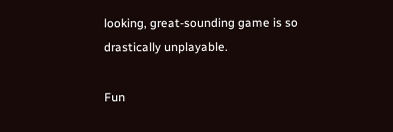looking, great-sounding game is so drastically unplayable.

Fun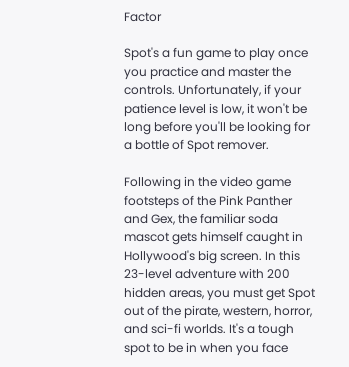Factor

Spot's a fun game to play once you practice and master the controls. Unfortunately, if your patience level is low, it won't be long before you'll be looking for a bottle of Spot remover.

Following in the video game footsteps of the Pink Panther and Gex, the familiar soda mascot gets himself caught in Hollywood's big screen. In this 23-level adventure with 200 hidden areas, you must get Spot out of the pirate, western, horror, and sci-fi worlds. It's a tough spot to be in when you face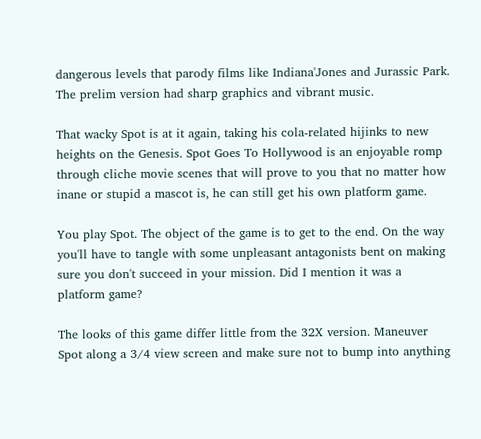dangerous levels that parody films like Indiana'Jones and Jurassic Park. The prelim version had sharp graphics and vibrant music.

That wacky Spot is at it again, taking his cola-related hijinks to new heights on the Genesis. Spot Goes To Hollywood is an enjoyable romp through cliche movie scenes that will prove to you that no matter how inane or stupid a mascot is, he can still get his own platform game.

You play Spot. The object of the game is to get to the end. On the way you'll have to tangle with some unpleasant antagonists bent on making sure you don't succeed in your mission. Did I mention it was a platform game?

The looks of this game differ little from the 32X version. Maneuver Spot along a 3/4 view screen and make sure not to bump into anything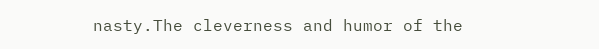nasty.The cleverness and humor of the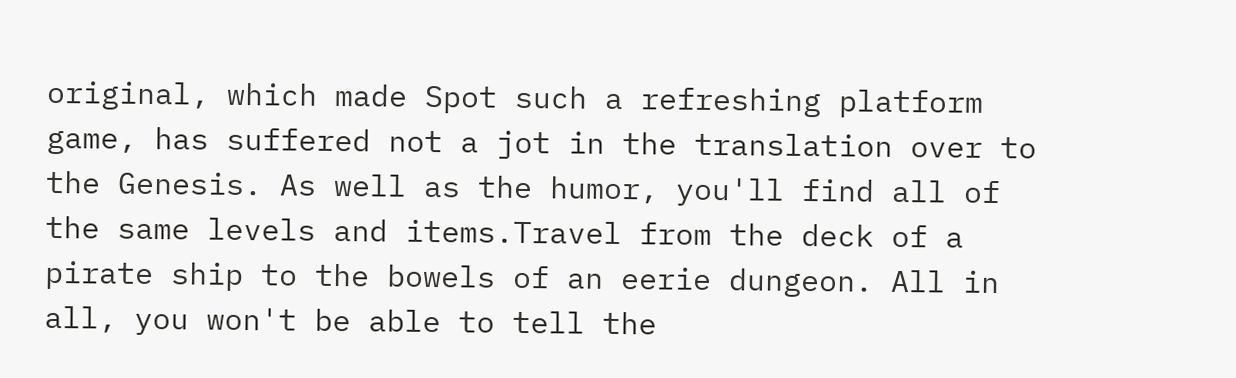original, which made Spot such a refreshing platform game, has suffered not a jot in the translation over to the Genesis. As well as the humor, you'll find all of the same levels and items.Travel from the deck of a pirate ship to the bowels of an eerie dungeon. All in all, you won't be able to tell the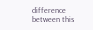difference between this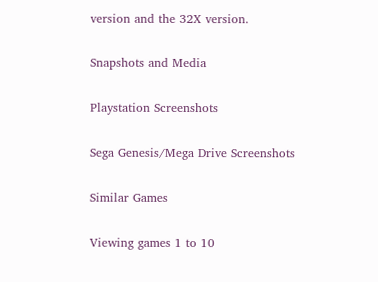version and the 32X version.

Snapshots and Media

Playstation Screenshots

Sega Genesis/Mega Drive Screenshots

Similar Games

Viewing games 1 to 10